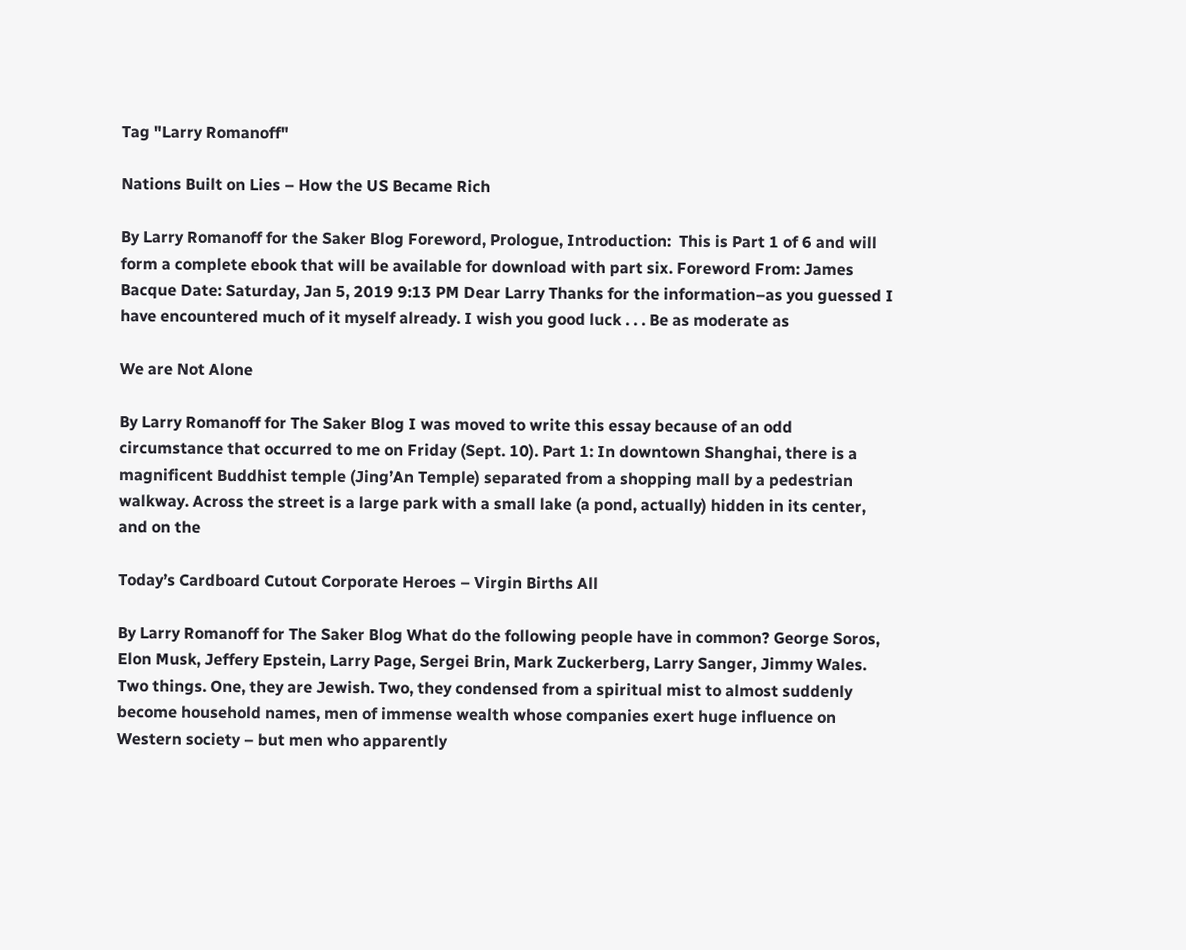Tag "Larry Romanoff"

Nations Built on Lies – How the US Became Rich

By Larry Romanoff for the Saker Blog Foreword, Prologue, Introduction:  This is Part 1 of 6 and will form a complete ebook that will be available for download with part six. Foreword From: James Bacque Date: Saturday, Jan 5, 2019 9:13 PM Dear Larry Thanks for the information–as you guessed I have encountered much of it myself already. I wish you good luck . . . Be as moderate as

We are Not Alone

By Larry Romanoff for The Saker Blog I was moved to write this essay because of an odd circumstance that occurred to me on Friday (Sept. 10). Part 1: In downtown Shanghai, there is a magnificent Buddhist temple (Jing’An Temple) separated from a shopping mall by a pedestrian walkway. Across the street is a large park with a small lake (a pond, actually) hidden in its center, and on the

Today’s Cardboard Cutout Corporate Heroes – Virgin Births All

By Larry Romanoff for The Saker Blog What do the following people have in common? George Soros, Elon Musk, Jeffery Epstein, Larry Page, Sergei Brin, Mark Zuckerberg, Larry Sanger, Jimmy Wales. Two things. One, they are Jewish. Two, they condensed from a spiritual mist to almost suddenly become household names, men of immense wealth whose companies exert huge influence on Western society – but men who apparently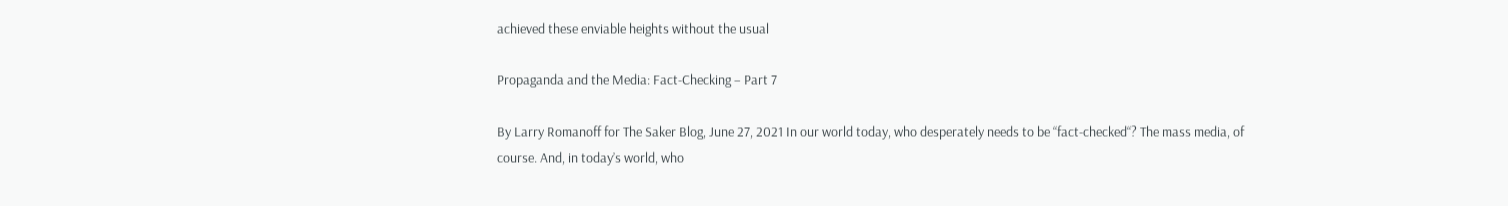achieved these enviable heights without the usual

Propaganda and the Media: Fact-Checking – Part 7

By Larry Romanoff for The Saker Blog, June 27, 2021 In our world today, who desperately needs to be “fact-checked“? The mass media, of course. And, in today’s world, who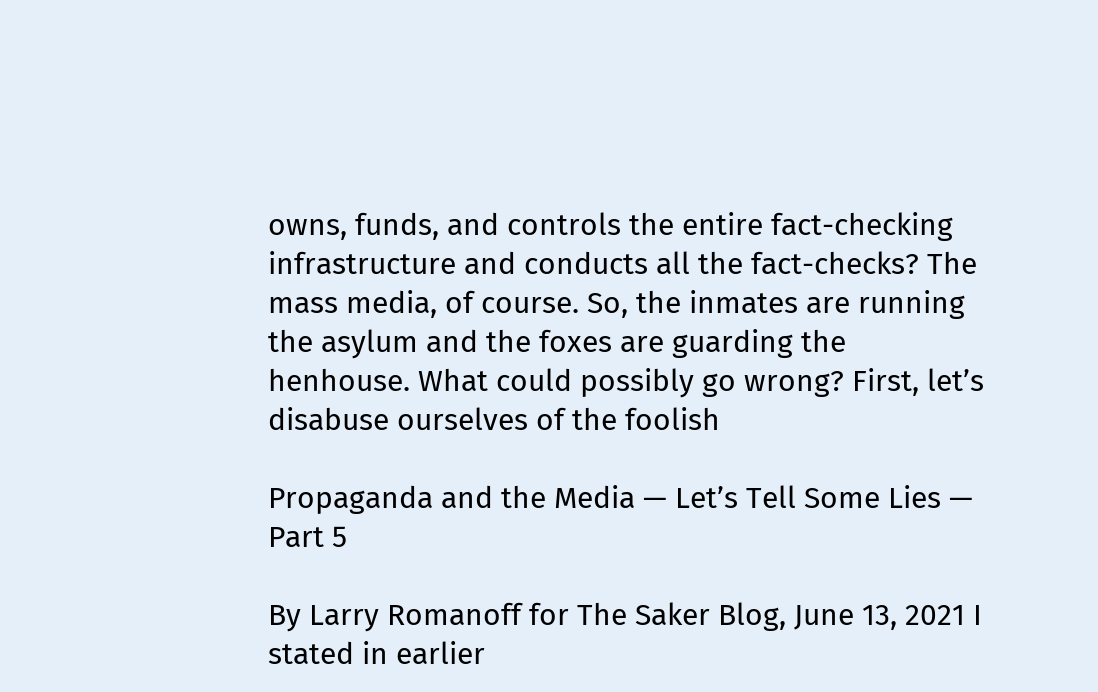owns, funds, and controls the entire fact-checking infrastructure and conducts all the fact-checks? The mass media, of course. So, the inmates are running the asylum and the foxes are guarding the henhouse. What could possibly go wrong? First, let’s disabuse ourselves of the foolish

Propaganda and the Media — Let’s Tell Some Lies — Part 5

By Larry Romanoff for The Saker Blog, June 13, 2021 I stated in earlier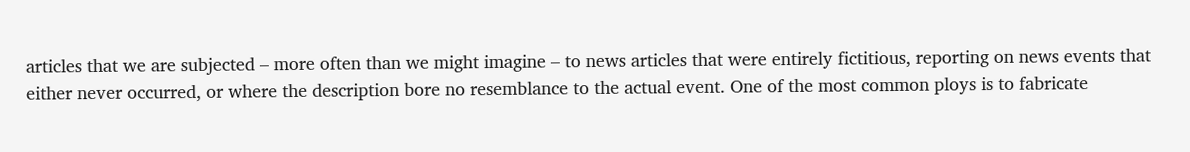articles that we are subjected – more often than we might imagine – to news articles that were entirely fictitious, reporting on news events that either never occurred, or where the description bore no resemblance to the actual event. One of the most common ploys is to fabricate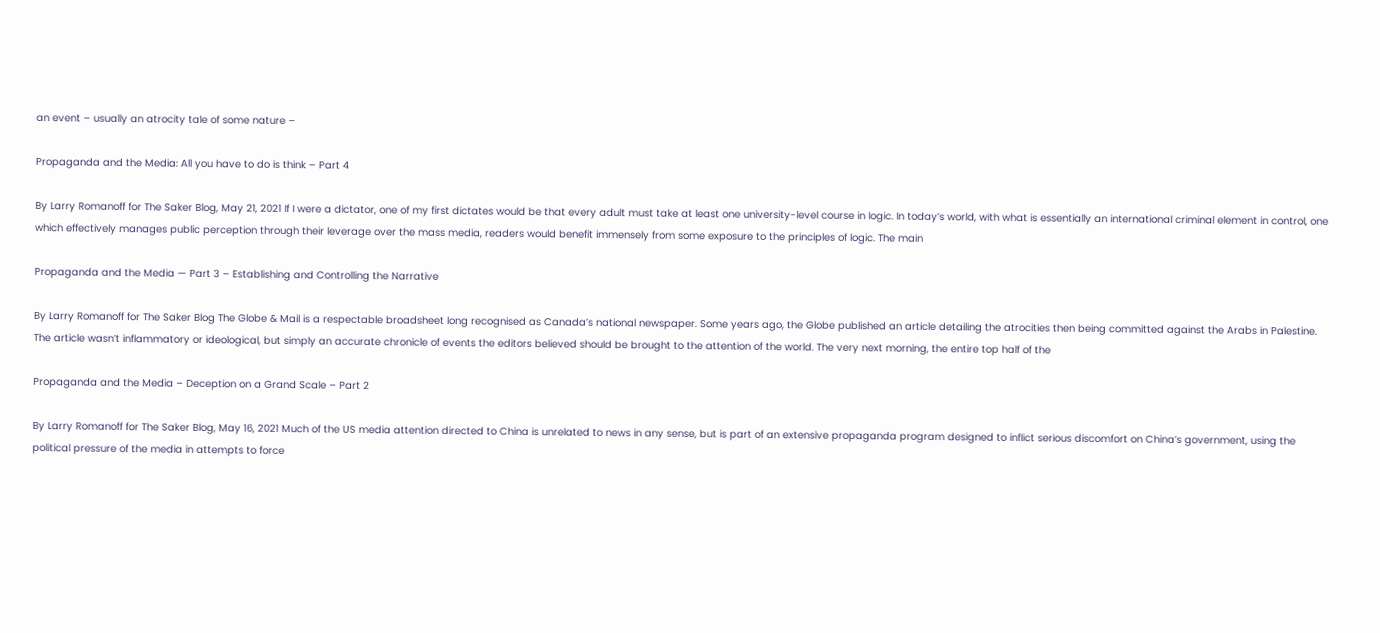an event – usually an atrocity tale of some nature –

Propaganda and the Media: All you have to do is think – Part 4

By Larry Romanoff for The Saker Blog, May 21, 2021 If I were a dictator, one of my first dictates would be that every adult must take at least one university-level course in logic. In today’s world, with what is essentially an international criminal element in control, one which effectively manages public perception through their leverage over the mass media, readers would benefit immensely from some exposure to the principles of logic. The main

Propaganda and the Media — Part 3 – Establishing and Controlling the Narrative

By Larry Romanoff for The Saker Blog The Globe & Mail is a respectable broadsheet long recognised as Canada’s national newspaper. Some years ago, the Globe published an article detailing the atrocities then being committed against the Arabs in Palestine. The article wasn’t inflammatory or ideological, but simply an accurate chronicle of events the editors believed should be brought to the attention of the world. The very next morning, the entire top half of the

Propaganda and the Media – Deception on a Grand Scale – Part 2

By Larry Romanoff for The Saker Blog, May 16, 2021 Much of the US media attention directed to China is unrelated to news in any sense, but is part of an extensive propaganda program designed to inflict serious discomfort on China’s government, using the political pressure of the media in attempts to force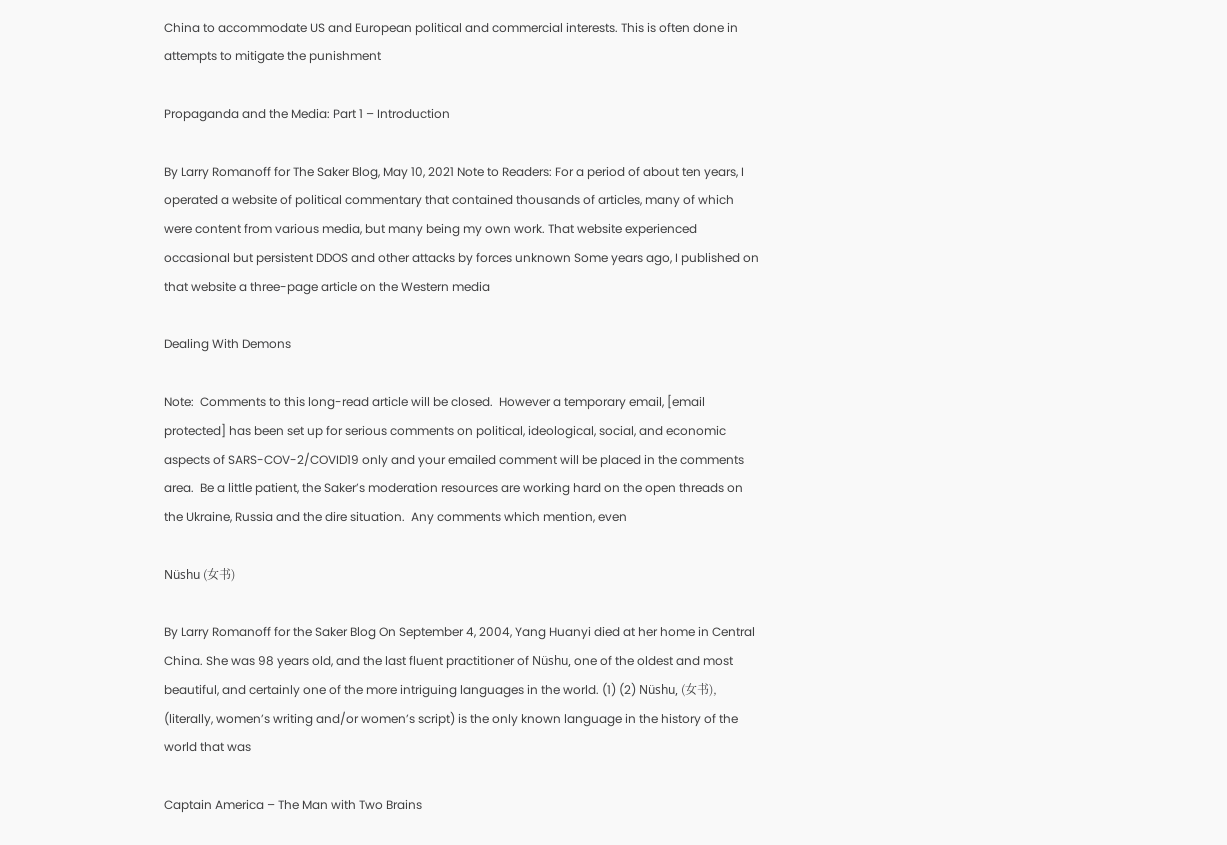China to accommodate US and European political and commercial interests. This is often done in attempts to mitigate the punishment

Propaganda and the Media: Part 1 – Introduction

By Larry Romanoff for The Saker Blog, May 10, 2021 Note to Readers: For a period of about ten years, I operated a website of political commentary that contained thousands of articles, many of which were content from various media, but many being my own work. That website experienced occasional but persistent DDOS and other attacks by forces unknown Some years ago, I published on that website a three-page article on the Western media

Dealing With Demons

Note:  Comments to this long-read article will be closed.  However a temporary email, [email protected] has been set up for serious comments on political, ideological, social, and economic aspects of SARS-COV-2/COVID19 only and your emailed comment will be placed in the comments area.  Be a little patient, the Saker’s moderation resources are working hard on the open threads on the Ukraine, Russia and the dire situation.  Any comments which mention, even

Nüshu (女书)

By Larry Romanoff for the Saker Blog On September 4, 2004, Yang Huanyi died at her home in Central China. She was 98 years old, and the last fluent practitioner of Nüshu, one of the oldest and most beautiful, and certainly one of the more intriguing languages in the world. (1) (2) Nüshu, (女书), (literally, women’s writing and/or women’s script) is the only known language in the history of the world that was

Captain America – The Man with Two Brains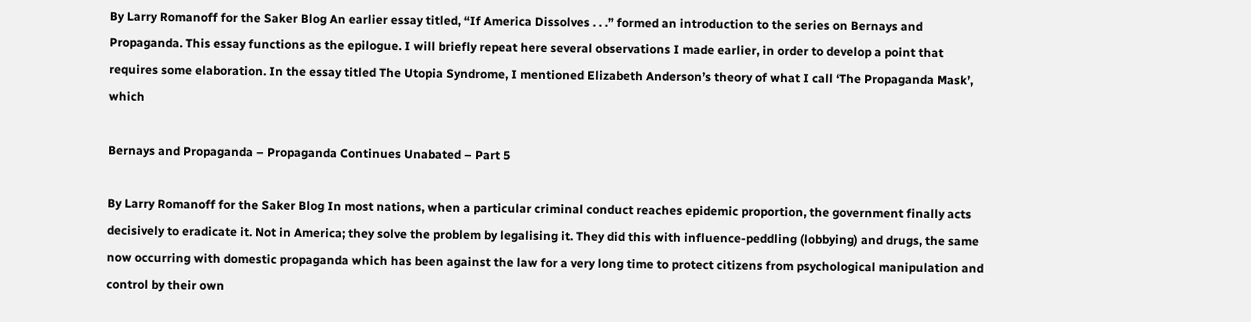By Larry Romanoff for the Saker Blog An earlier essay titled, “If America Dissolves . . .” formed an introduction to the series on Bernays and Propaganda. This essay functions as the epilogue. I will briefly repeat here several observations I made earlier, in order to develop a point that requires some elaboration. In the essay titled The Utopia Syndrome, I mentioned Elizabeth Anderson’s theory of what I call ‘The Propaganda Mask’, which

Bernays and Propaganda – Propaganda Continues Unabated – Part 5

By Larry Romanoff for the Saker Blog In most nations, when a particular criminal conduct reaches epidemic proportion, the government finally acts decisively to eradicate it. Not in America; they solve the problem by legalising it. They did this with influence-peddling (lobbying) and drugs, the same now occurring with domestic propaganda which has been against the law for a very long time to protect citizens from psychological manipulation and control by their own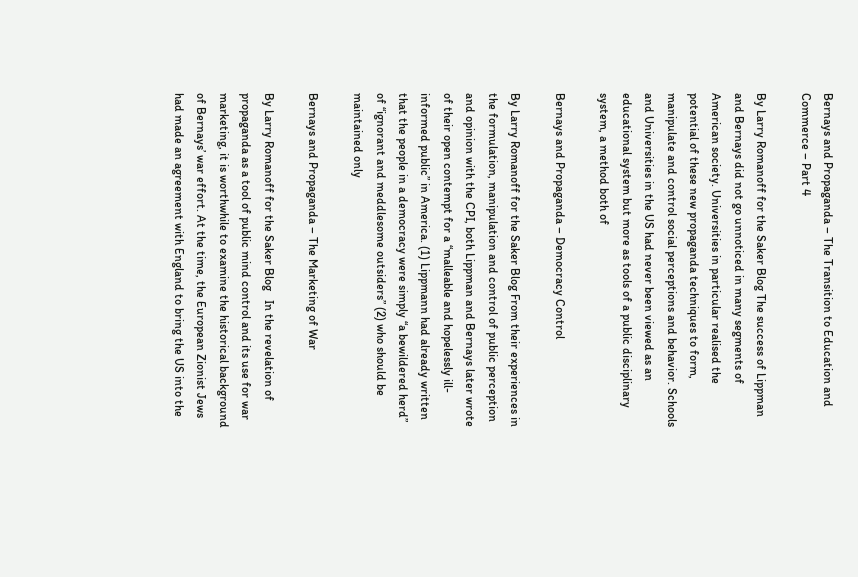Bernays and Propaganda – The Transition to Education and Commerce – Part 4

By Larry Romanoff for the Saker Blog The success of Lippman and Bernays did not go unnoticed in many segments of American society. Universities in particular realised the potential of these new propaganda techniques to form, manipulate and control social perceptions and behavior. Schools and Universities in the US had never been viewed as an educational system but more as tools of a public disciplinary system, a method both of

Bernays and Propaganda – Democracy Control

By Larry Romanoff for the Saker Blog From their experiences in the formulation, manipulation and control of public perception and opinion with the CPI, both Lippman and Bernays later wrote of their open contempt for a “malleable and hopelessly ill-informed public” in America. (1) Lippmann had already written that the people in a democracy were simply “a bewildered herd” of “ignorant and meddlesome outsiders” (2) who should be maintained only

Bernays and Propaganda – The Marketing of War

By Larry Romanoff for the Saker Blog   In the revelation of propaganda as a tool of public mind control and its use for war marketing, it is worthwhile to examine the historical background of Bernays’ war effort. At the time, the European Zionist Jews had made an agreement with England to bring the US into the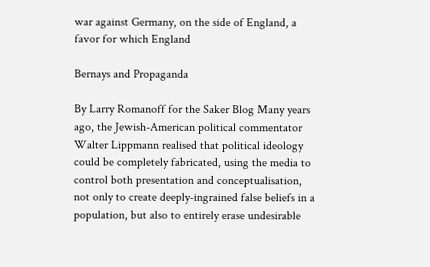war against Germany, on the side of England, a favor for which England

Bernays and Propaganda

By Larry Romanoff for the Saker Blog Many years ago, the Jewish-American political commentator Walter Lippmann realised that political ideology could be completely fabricated, using the media to control both presentation and conceptualisation, not only to create deeply-ingrained false beliefs in a population, but also to entirely erase undesirable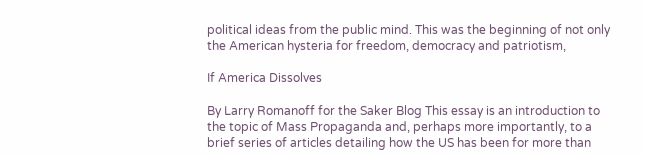political ideas from the public mind. This was the beginning of not only the American hysteria for freedom, democracy and patriotism,

If America Dissolves

By Larry Romanoff for the Saker Blog This essay is an introduction to the topic of Mass Propaganda and, perhaps more importantly, to a brief series of articles detailing how the US has been for more than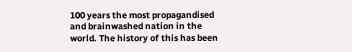100 years the most propagandised and brainwashed nation in the world. The history of this has been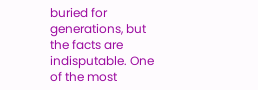buried for generations, but the facts are indisputable. One of the most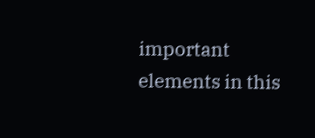important elements in this